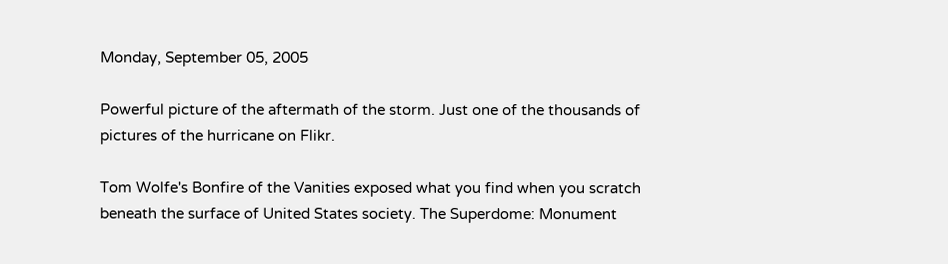Monday, September 05, 2005

Powerful picture of the aftermath of the storm. Just one of the thousands of pictures of the hurricane on Flikr.

Tom Wolfe's Bonfire of the Vanities exposed what you find when you scratch beneath the surface of United States society. The Superdome: Monument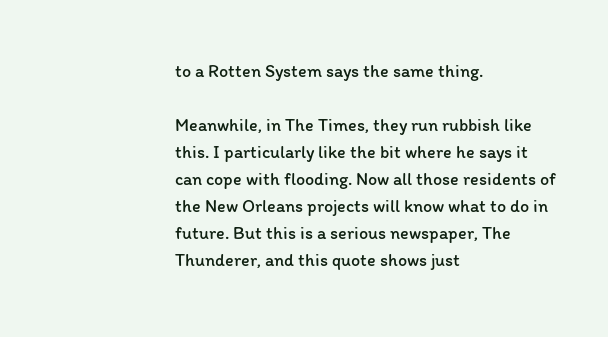to a Rotten System says the same thing.

Meanwhile, in The Times, they run rubbish like this. I particularly like the bit where he says it can cope with flooding. Now all those residents of the New Orleans projects will know what to do in future. But this is a serious newspaper, The Thunderer, and this quote shows just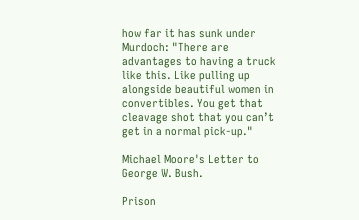how far it has sunk under Murdoch: "There are advantages to having a truck like this. Like pulling up alongside beautiful women in convertibles. You get that cleavage shot that you can’t get in a normal pick-up."

Michael Moore's Letter to George W. Bush.

Prison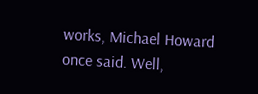works, Michael Howard once said. Well,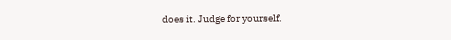does it. Judge for yourself.